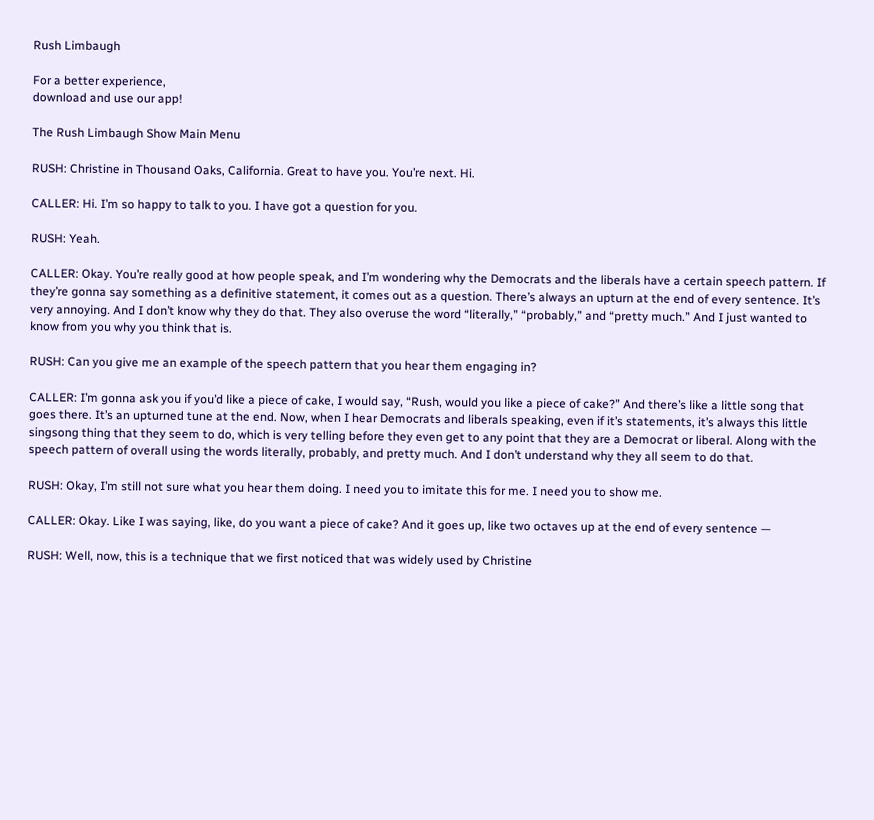Rush Limbaugh

For a better experience,
download and use our app!

The Rush Limbaugh Show Main Menu

RUSH: Christine in Thousand Oaks, California. Great to have you. You’re next. Hi.

CALLER: Hi. I’m so happy to talk to you. I have got a question for you.

RUSH: Yeah.

CALLER: Okay. You’re really good at how people speak, and I’m wondering why the Democrats and the liberals have a certain speech pattern. If they’re gonna say something as a definitive statement, it comes out as a question. There’s always an upturn at the end of every sentence. It’s very annoying. And I don’t know why they do that. They also overuse the word “literally,” “probably,” and “pretty much.” And I just wanted to know from you why you think that is.

RUSH: Can you give me an example of the speech pattern that you hear them engaging in?

CALLER: I’m gonna ask you if you’d like a piece of cake, I would say, “Rush, would you like a piece of cake?” And there’s like a little song that goes there. It’s an upturned tune at the end. Now, when I hear Democrats and liberals speaking, even if it’s statements, it’s always this little singsong thing that they seem to do, which is very telling before they even get to any point that they are a Democrat or liberal. Along with the speech pattern of overall using the words literally, probably, and pretty much. And I don’t understand why they all seem to do that.

RUSH: Okay, I’m still not sure what you hear them doing. I need you to imitate this for me. I need you to show me.

CALLER: Okay. Like I was saying, like, do you want a piece of cake? And it goes up, like two octaves up at the end of every sentence —

RUSH: Well, now, this is a technique that we first noticed that was widely used by Christine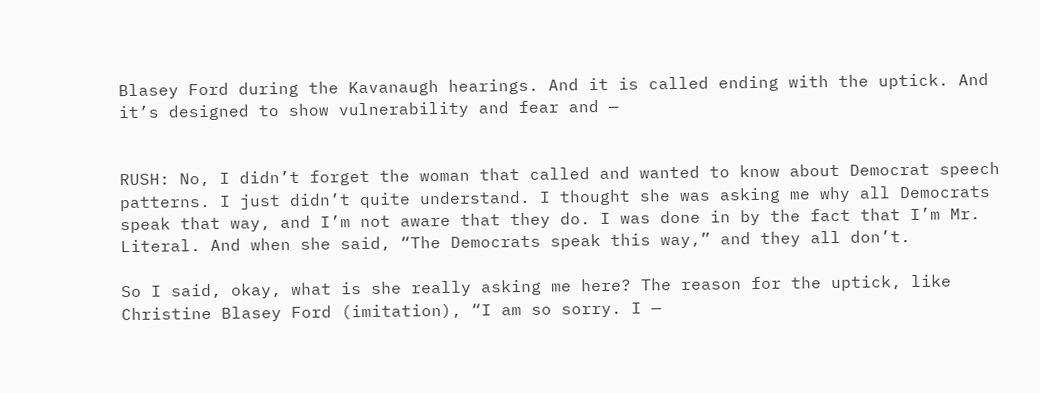Blasey Ford during the Kavanaugh hearings. And it is called ending with the uptick. And it’s designed to show vulnerability and fear and —


RUSH: No, I didn’t forget the woman that called and wanted to know about Democrat speech patterns. I just didn’t quite understand. I thought she was asking me why all Democrats speak that way, and I’m not aware that they do. I was done in by the fact that I’m Mr. Literal. And when she said, “The Democrats speak this way,” and they all don’t.

So I said, okay, what is she really asking me here? The reason for the uptick, like Christine Blasey Ford (imitation), “I am so sorry. I —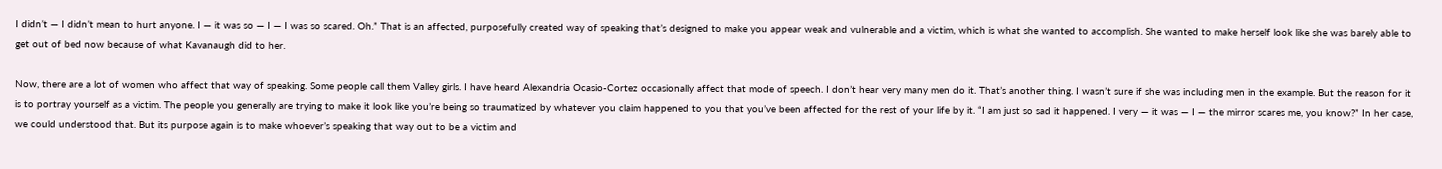I didn’t — I didn’t mean to hurt anyone. I — it was so — I — I was so scared. Oh.” That is an affected, purposefully created way of speaking that’s designed to make you appear weak and vulnerable and a victim, which is what she wanted to accomplish. She wanted to make herself look like she was barely able to get out of bed now because of what Kavanaugh did to her.

Now, there are a lot of women who affect that way of speaking. Some people call them Valley girls. I have heard Alexandria Ocasio-Cortez occasionally affect that mode of speech. I don’t hear very many men do it. That’s another thing. I wasn’t sure if she was including men in the example. But the reason for it is to portray yourself as a victim. The people you generally are trying to make it look like you’re being so traumatized by whatever you claim happened to you that you’ve been affected for the rest of your life by it. “I am just so sad it happened. I very — it was — I — the mirror scares me, you know?” In her case, we could understood that. But its purpose again is to make whoever’s speaking that way out to be a victim and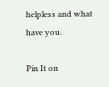helpless and what have you.

Pin It on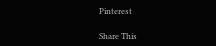Pinterest

Share This